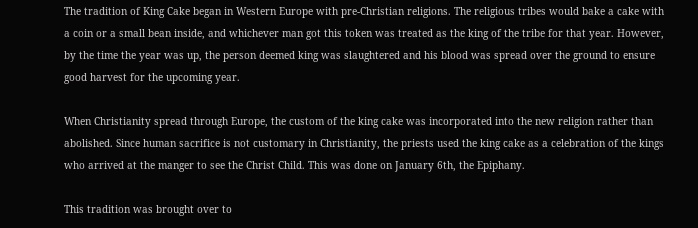The tradition of King Cake began in Western Europe with pre-Christian religions. The religious tribes would bake a cake with a coin or a small bean inside, and whichever man got this token was treated as the king of the tribe for that year. However, by the time the year was up, the person deemed king was slaughtered and his blood was spread over the ground to ensure good harvest for the upcoming year.

When Christianity spread through Europe, the custom of the king cake was incorporated into the new religion rather than abolished. Since human sacrifice is not customary in Christianity, the priests used the king cake as a celebration of the kings who arrived at the manger to see the Christ Child. This was done on January 6th, the Epiphany.

This tradition was brought over to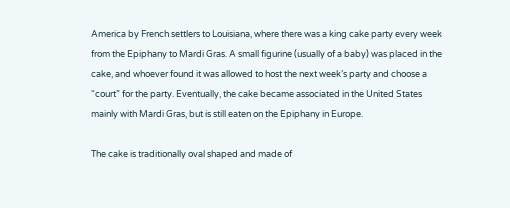America by French settlers to Louisiana, where there was a king cake party every week from the Epiphany to Mardi Gras. A small figurine (usually of a baby) was placed in the cake, and whoever found it was allowed to host the next week’s party and choose a “court” for the party. Eventually, the cake became associated in the United States mainly with Mardi Gras, but is still eaten on the Epiphany in Europe.

The cake is traditionally oval shaped and made of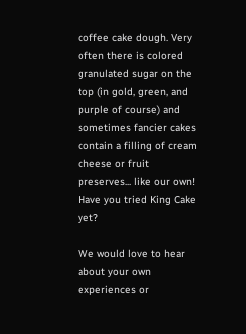coffee cake dough. Very often there is colored granulated sugar on the top (in gold, green, and purple of course) and sometimes fancier cakes contain a filling of cream cheese or fruit preserves... like our own! Have you tried King Cake yet?

We would love to hear about your own experiences or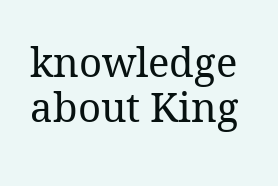knowledge about King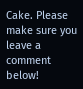Cake. Please make sure you leave a comment below!